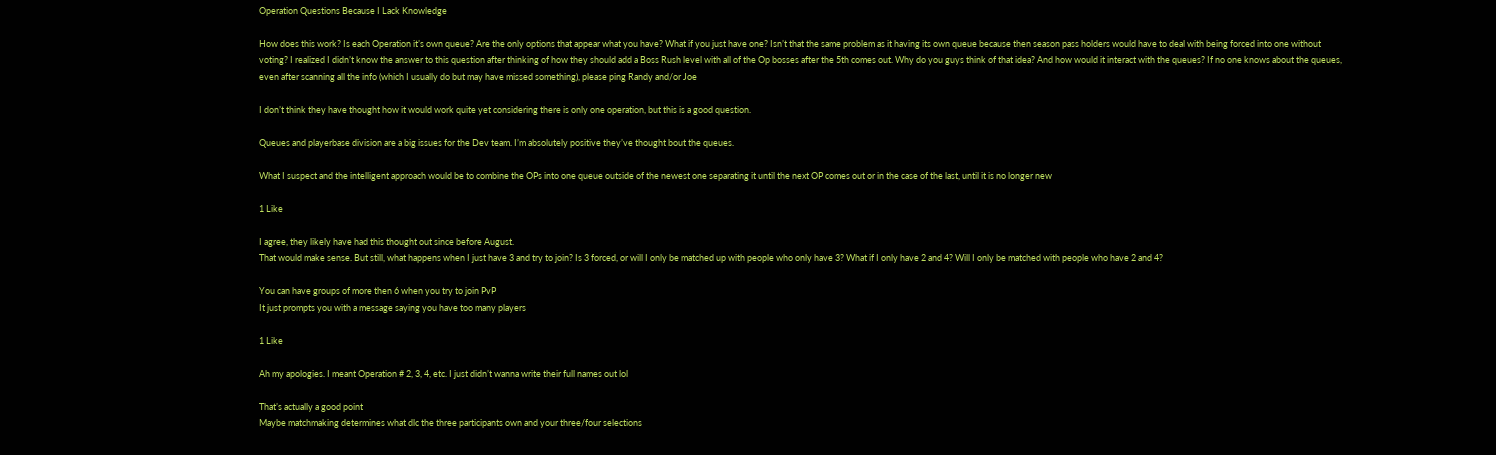Operation Questions Because I Lack Knowledge

How does this work? Is each Operation it’s own queue? Are the only options that appear what you have? What if you just have one? Isn’t that the same problem as it having its own queue because then season pass holders would have to deal with being forced into one without voting? I realized I didn’t know the answer to this question after thinking of how they should add a Boss Rush level with all of the Op bosses after the 5th comes out. Why do you guys think of that idea? And how would it interact with the queues? If no one knows about the queues, even after scanning all the info (which I usually do but may have missed something), please ping Randy and/or Joe

I don’t think they have thought how it would work quite yet considering there is only one operation, but this is a good question.

Queues and playerbase division are a big issues for the Dev team. I’m absolutely positive they’ve thought bout the queues.

What I suspect and the intelligent approach would be to combine the OPs into one queue outside of the newest one separating it until the next OP comes out or in the case of the last, until it is no longer new

1 Like

I agree, they likely have had this thought out since before August.
That would make sense. But still, what happens when I just have 3 and try to join? Is 3 forced, or will I only be matched up with people who only have 3? What if I only have 2 and 4? Will I only be matched with people who have 2 and 4?

You can have groups of more then 6 when you try to join PvP
It just prompts you with a message saying you have too many players

1 Like

Ah my apologies. I meant Operation # 2, 3, 4, etc. I just didn’t wanna write their full names out lol

That’s actually a good point
Maybe matchmaking determines what dlc the three participants own and your three/four selections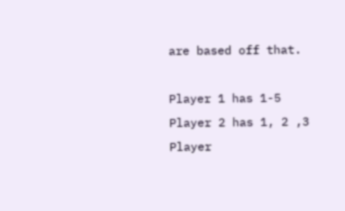are based off that.

Player 1 has 1-5
Player 2 has 1, 2 ,3
Player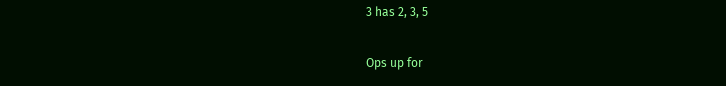3 has 2, 3, 5

Ops up for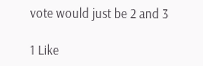vote would just be 2 and 3

1 Like